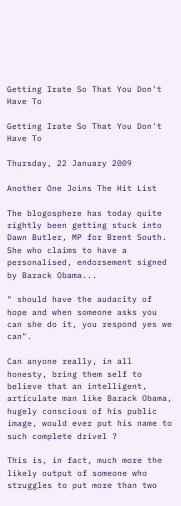Getting Irate So That You Don't Have To

Getting Irate So That You Don't Have To

Thursday, 22 January 2009

Another One Joins The Hit List

The blogosphere has today quite rightly been getting stuck into Dawn Butler, MP for Brent South. She who claims to have a personalised, endorsement signed by Barack Obama...

" should have the audacity of hope and when someone asks you can she do it, you respond yes we can".

Can anyone really, in all honesty, bring them self to believe that an intelligent, articulate man like Barack Obama, hugely conscious of his public image, would ever put his name to such complete drivel ?

This is, in fact, much more the likely output of someone who struggles to put more than two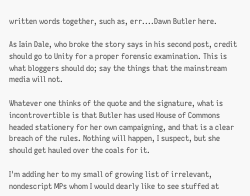written words together, such as, err....Dawn Butler here.

As Iain Dale, who broke the story says in his second post, credit should go to Unity for a proper forensic examination. This is what bloggers should do; say the things that the mainstream media will not.

Whatever one thinks of the quote and the signature, what is incontrovertible is that Butler has used House of Commons headed stationery for her own campaigning, and that is a clear breach of the rules. Nothing will happen, I suspect, but she should get hauled over the coals for it.

I'm adding her to my small of growing list of irrelevant, nondescript MPs whom I would dearly like to see stuffed at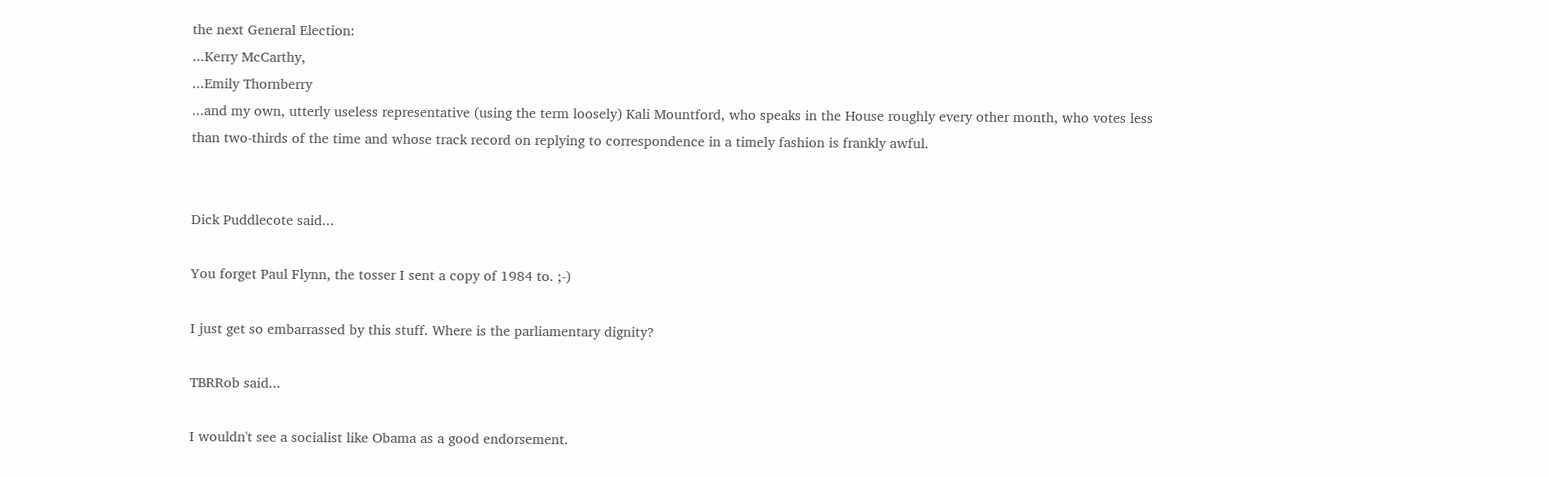the next General Election:
...Kerry McCarthy,
...Emily Thornberry
...and my own, utterly useless representative (using the term loosely) Kali Mountford, who speaks in the House roughly every other month, who votes less than two-thirds of the time and whose track record on replying to correspondence in a timely fashion is frankly awful.


Dick Puddlecote said...

You forget Paul Flynn, the tosser I sent a copy of 1984 to. ;-)

I just get so embarrassed by this stuff. Where is the parliamentary dignity?

TBRRob said...

I wouldn't see a socialist like Obama as a good endorsement.